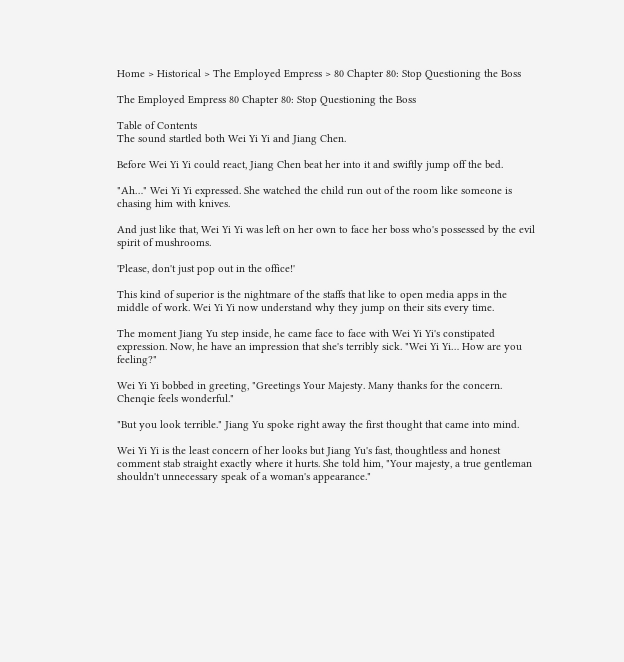Home > Historical > The Employed Empress > 80 Chapter 80: Stop Questioning the Boss

The Employed Empress 80 Chapter 80: Stop Questioning the Boss

Table of Contents
The sound startled both Wei Yi Yi and Jiang Chen.

Before Wei Yi Yi could react, Jiang Chen beat her into it and swiftly jump off the bed.

"Ah…" Wei Yi Yi expressed. She watched the child run out of the room like someone is chasing him with knives.

And just like that, Wei Yi Yi was left on her own to face her boss who's possessed by the evil spirit of mushrooms.

'Please, don't just pop out in the office!'

This kind of superior is the nightmare of the staffs that like to open media apps in the middle of work. Wei Yi Yi now understand why they jump on their sits every time.

The moment Jiang Yu step inside, he came face to face with Wei Yi Yi's constipated expression. Now, he have an impression that she's terribly sick. "Wei Yi Yi… How are you feeling?"

Wei Yi Yi bobbed in greeting, "Greetings Your Majesty. Many thanks for the concern. Chenqie feels wonderful."

"But you look terrible." Jiang Yu spoke right away the first thought that came into mind.

Wei Yi Yi is the least concern of her looks but Jiang Yu's fast, thoughtless and honest comment stab straight exactly where it hurts. She told him, "Your majesty, a true gentleman shouldn't unnecessary speak of a woman's appearance."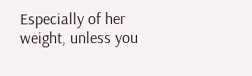Especially of her weight, unless you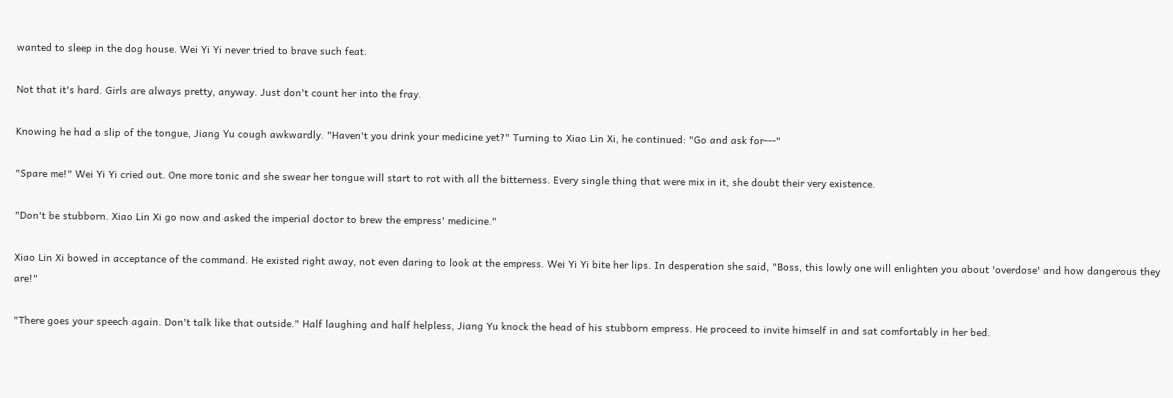wanted to sleep in the dog house. Wei Yi Yi never tried to brave such feat.

Not that it's hard. Girls are always pretty, anyway. Just don't count her into the fray.

Knowing he had a slip of the tongue, Jiang Yu cough awkwardly. "Haven't you drink your medicine yet?" Turning to Xiao Lin Xi, he continued: "Go and ask for---"

"Spare me!" Wei Yi Yi cried out. One more tonic and she swear her tongue will start to rot with all the bitterness. Every single thing that were mix in it, she doubt their very existence.

"Don't be stubborn. Xiao Lin Xi go now and asked the imperial doctor to brew the empress' medicine."

Xiao Lin Xi bowed in acceptance of the command. He existed right away, not even daring to look at the empress. Wei Yi Yi bite her lips. In desperation she said, "Boss, this lowly one will enlighten you about 'overdose' and how dangerous they are!"

"There goes your speech again. Don't talk like that outside." Half laughing and half helpless, Jiang Yu knock the head of his stubborn empress. He proceed to invite himself in and sat comfortably in her bed.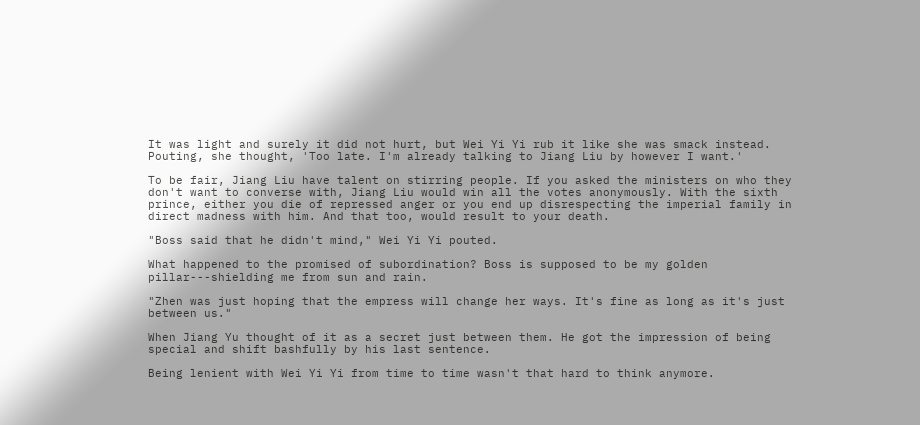It was light and surely it did not hurt, but Wei Yi Yi rub it like she was smack instead. Pouting, she thought, 'Too late. I'm already talking to Jiang Liu by however I want.'

To be fair, Jiang Liu have talent on stirring people. If you asked the ministers on who they don't want to converse with, Jiang Liu would win all the votes anonymously. With the sixth prince, either you die of repressed anger or you end up disrespecting the imperial family in direct madness with him. And that too, would result to your death.

"Boss said that he didn't mind," Wei Yi Yi pouted.

What happened to the promised of subordination? Boss is supposed to be my golden pillar---shielding me from sun and rain.

"Zhen was just hoping that the empress will change her ways. It's fine as long as it's just between us."

When Jiang Yu thought of it as a secret just between them. He got the impression of being special and shift bashfully by his last sentence.

Being lenient with Wei Yi Yi from time to time wasn't that hard to think anymore.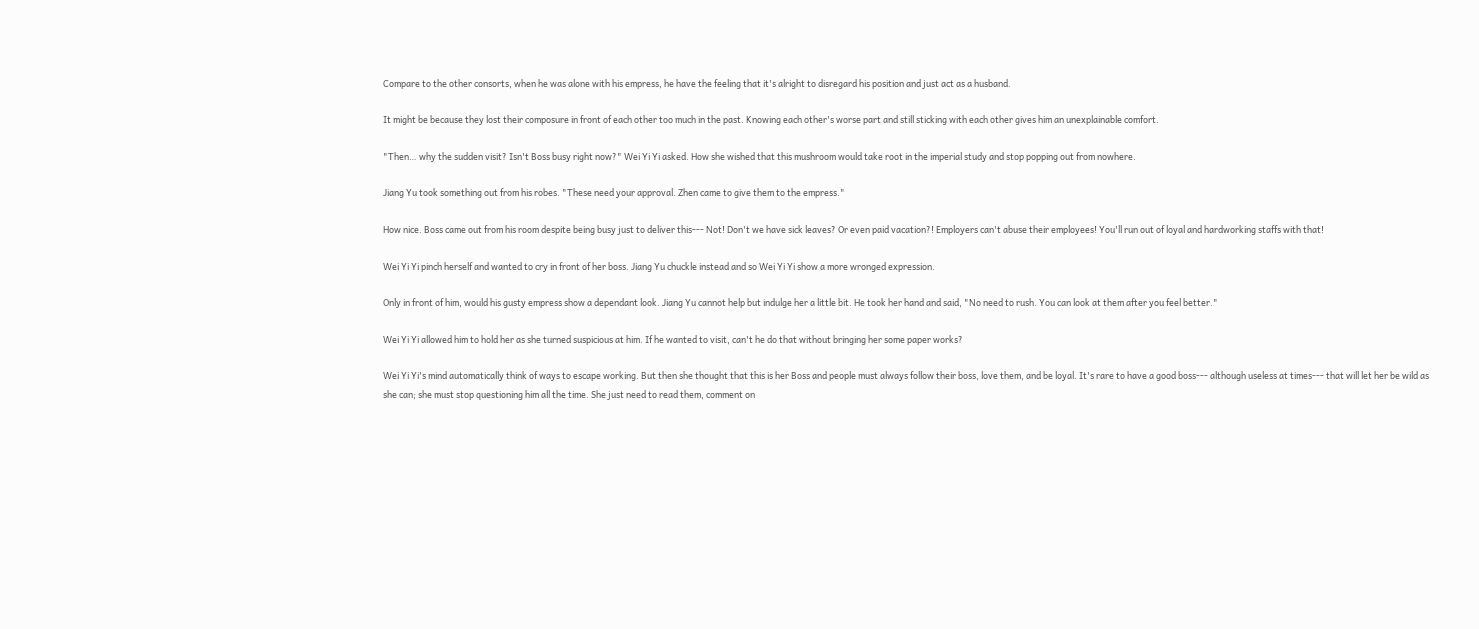Compare to the other consorts, when he was alone with his empress, he have the feeling that it's alright to disregard his position and just act as a husband.

It might be because they lost their composure in front of each other too much in the past. Knowing each other's worse part and still sticking with each other gives him an unexplainable comfort.

"Then… why the sudden visit? Isn't Boss busy right now?" Wei Yi Yi asked. How she wished that this mushroom would take root in the imperial study and stop popping out from nowhere.

Jiang Yu took something out from his robes. "These need your approval. Zhen came to give them to the empress."

How nice. Boss came out from his room despite being busy just to deliver this--- Not! Don't we have sick leaves? Or even paid vacation?! Employers can't abuse their employees! You'll run out of loyal and hardworking staffs with that!

Wei Yi Yi pinch herself and wanted to cry in front of her boss. Jiang Yu chuckle instead and so Wei Yi Yi show a more wronged expression.

Only in front of him, would his gusty empress show a dependant look. Jiang Yu cannot help but indulge her a little bit. He took her hand and said, "No need to rush. You can look at them after you feel better."

Wei Yi Yi allowed him to hold her as she turned suspicious at him. If he wanted to visit, can't he do that without bringing her some paper works?

Wei Yi Yi's mind automatically think of ways to escape working. But then she thought that this is her Boss and people must always follow their boss, love them, and be loyal. It's rare to have a good boss--- although useless at times--- that will let her be wild as she can; she must stop questioning him all the time. She just need to read them, comment on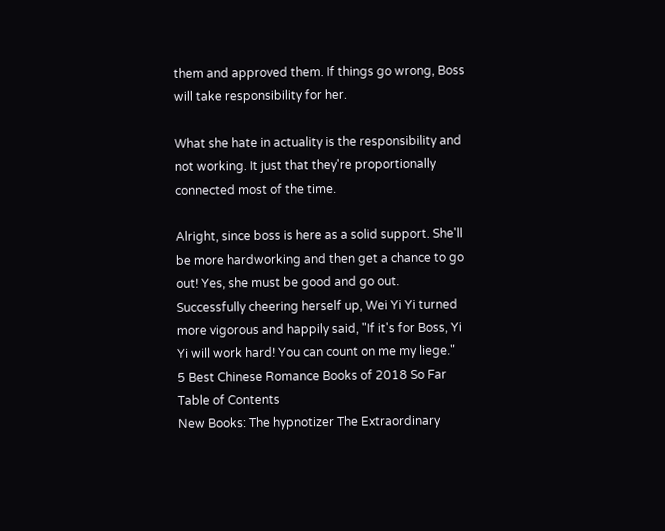them and approved them. If things go wrong, Boss will take responsibility for her.

What she hate in actuality is the responsibility and not working. It just that they're proportionally connected most of the time.

Alright, since boss is here as a solid support. She'll be more hardworking and then get a chance to go out! Yes, she must be good and go out. Successfully cheering herself up, Wei Yi Yi turned more vigorous and happily said, "If it's for Boss, Yi Yi will work hard! You can count on me my liege."
5 Best Chinese Romance Books of 2018 So Far
Table of Contents
New Books: The hypnotizer The Extraordinary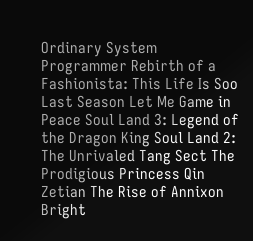Ordinary System Programmer Rebirth of a Fashionista: This Life Is Soo Last Season Let Me Game in Peace Soul Land 3: Legend of the Dragon King Soul Land 2: The Unrivaled Tang Sect The Prodigious Princess Qin Zetian The Rise of Annixon Bright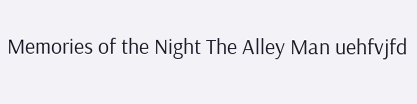Memories of the Night The Alley Man uehfvjfd